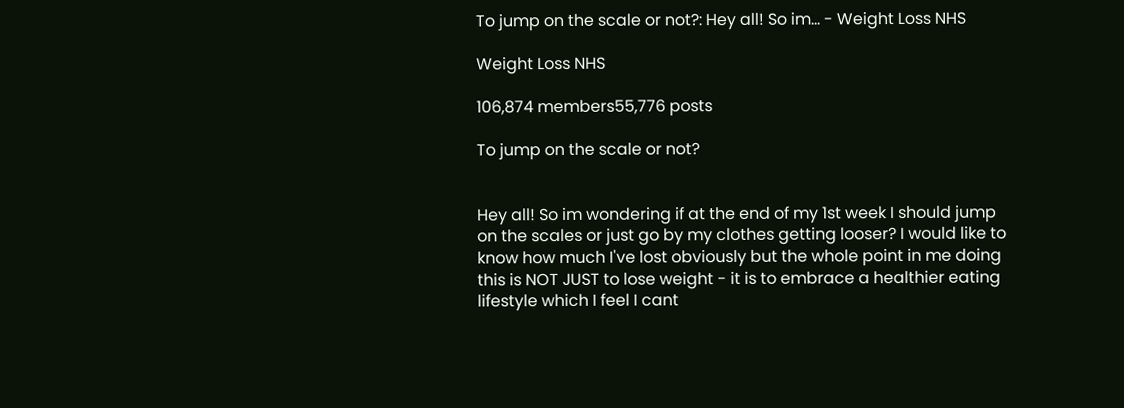To jump on the scale or not?: Hey all! So im... - Weight Loss NHS

Weight Loss NHS

106,874 members55,776 posts

To jump on the scale or not?


Hey all! So im wondering if at the end of my 1st week I should jump on the scales or just go by my clothes getting looser? I would like to know how much I've lost obviously but the whole point in me doing this is NOT JUST to lose weight - it is to embrace a healthier eating lifestyle which I feel I cant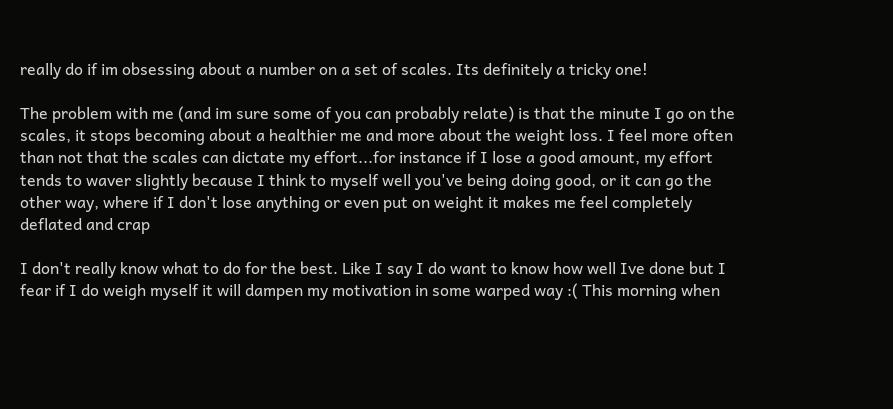really do if im obsessing about a number on a set of scales. Its definitely a tricky one!

The problem with me (and im sure some of you can probably relate) is that the minute I go on the scales, it stops becoming about a healthier me and more about the weight loss. I feel more often than not that the scales can dictate my effort...for instance if I lose a good amount, my effort tends to waver slightly because I think to myself well you've being doing good, or it can go the other way, where if I don't lose anything or even put on weight it makes me feel completely deflated and crap

I don't really know what to do for the best. Like I say I do want to know how well Ive done but I fear if I do weigh myself it will dampen my motivation in some warped way :( This morning when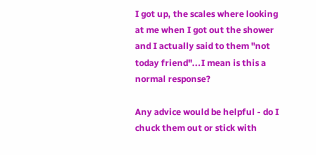I got up, the scales where looking at me when I got out the shower and I actually said to them "not today friend"...I mean is this a normal response?

Any advice would be helpful - do I chuck them out or stick with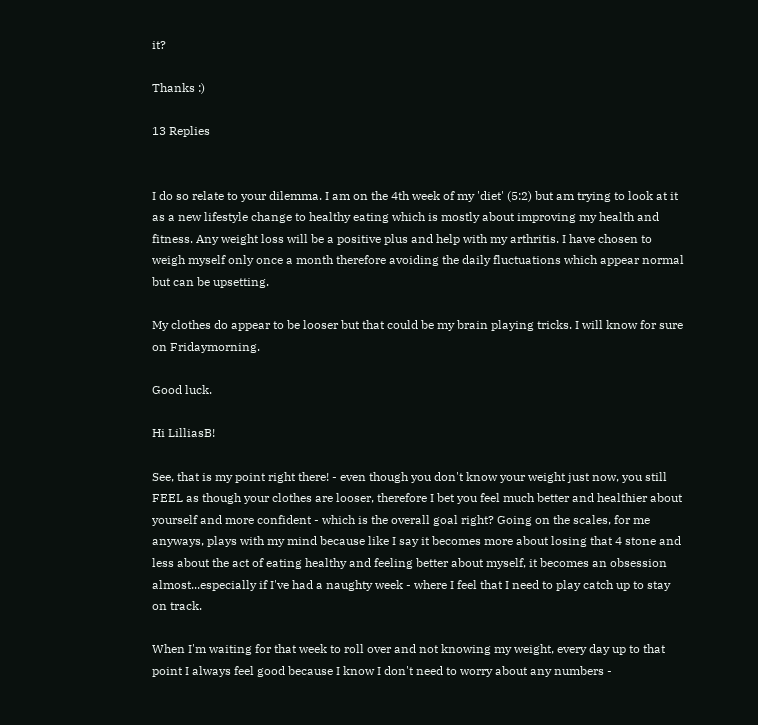it?

Thanks :)

13 Replies


I do so relate to your dilemma. I am on the 4th week of my 'diet' (5:2) but am trying to look at it as a new lifestyle change to healthy eating which is mostly about improving my health and fitness. Any weight loss will be a positive plus and help with my arthritis. I have chosen to weigh myself only once a month therefore avoiding the daily fluctuations which appear normal but can be upsetting.

My clothes do appear to be looser but that could be my brain playing tricks. I will know for sure on Fridaymorning.

Good luck.

Hi LilliasB!

See, that is my point right there! - even though you don't know your weight just now, you still FEEL as though your clothes are looser, therefore I bet you feel much better and healthier about yourself and more confident - which is the overall goal right? Going on the scales, for me anyways, plays with my mind because like I say it becomes more about losing that 4 stone and less about the act of eating healthy and feeling better about myself, it becomes an obsession almost...especially if I've had a naughty week - where I feel that I need to play catch up to stay on track.

When I'm waiting for that week to roll over and not knowing my weight, every day up to that point I always feel good because I know I don't need to worry about any numbers -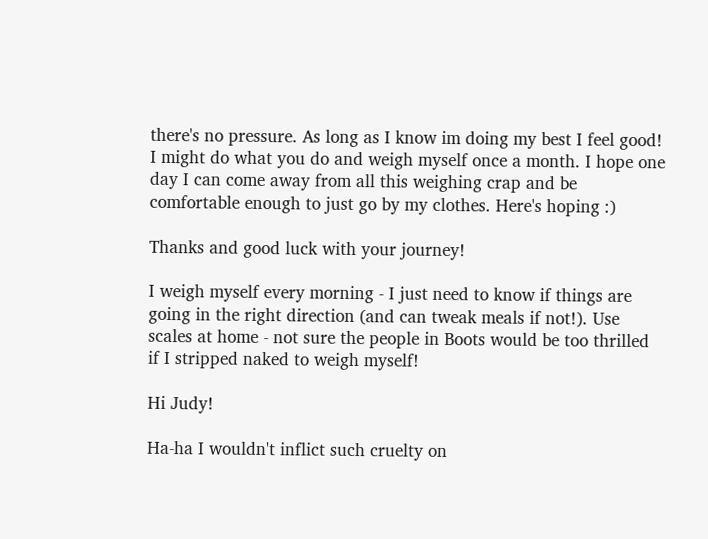there's no pressure. As long as I know im doing my best I feel good! I might do what you do and weigh myself once a month. I hope one day I can come away from all this weighing crap and be comfortable enough to just go by my clothes. Here's hoping :)

Thanks and good luck with your journey!

I weigh myself every morning - I just need to know if things are going in the right direction (and can tweak meals if not!). Use scales at home - not sure the people in Boots would be too thrilled if I stripped naked to weigh myself!

Hi Judy!

Ha-ha I wouldn't inflict such cruelty on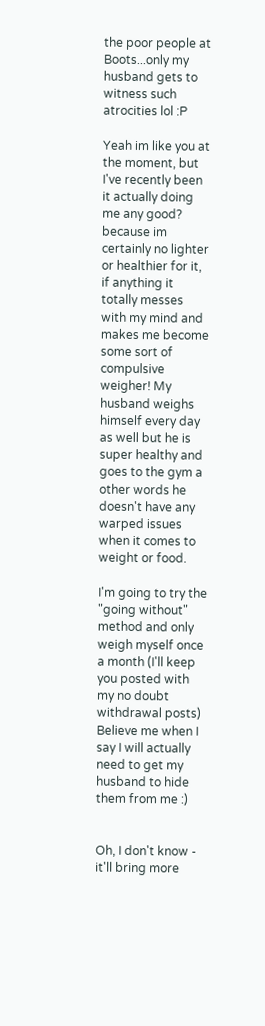the poor people at Boots...only my husband gets to witness such atrocities lol :P

Yeah im like you at the moment, but I've recently been it actually doing me any good? because im certainly no lighter or healthier for it, if anything it totally messes with my mind and makes me become some sort of compulsive weigher! My husband weighs himself every day as well but he is super healthy and goes to the gym a other words he doesn't have any warped issues when it comes to weight or food.

I'm going to try the "going without" method and only weigh myself once a month (I'll keep you posted with my no doubt withdrawal posts) Believe me when I say I will actually need to get my husband to hide them from me :)


Oh, I don't know - it'll bring more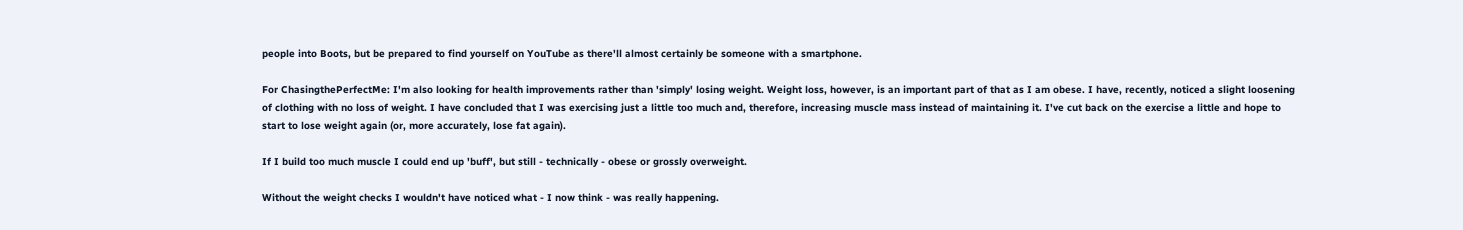people into Boots, but be prepared to find yourself on YouTube as there'll almost certainly be someone with a smartphone.

For ChasingthePerfectMe: I'm also looking for health improvements rather than 'simply' losing weight. Weight loss, however, is an important part of that as I am obese. I have, recently, noticed a slight loosening of clothing with no loss of weight. I have concluded that I was exercising just a little too much and, therefore, increasing muscle mass instead of maintaining it. I've cut back on the exercise a little and hope to start to lose weight again (or, more accurately, lose fat again).

If I build too much muscle I could end up 'buff', but still - technically - obese or grossly overweight.

Without the weight checks I wouldn't have noticed what - I now think - was really happening.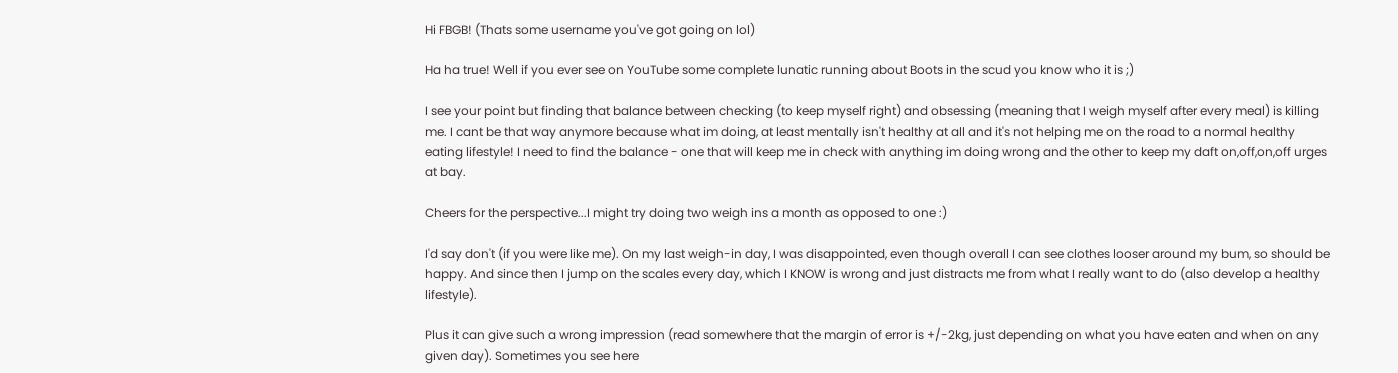Hi FBGB! (Thats some username you've got going on lol)

Ha ha true! Well if you ever see on YouTube some complete lunatic running about Boots in the scud you know who it is ;)

I see your point but finding that balance between checking (to keep myself right) and obsessing (meaning that I weigh myself after every meal) is killing me. I cant be that way anymore because what im doing, at least mentally isn't healthy at all and it's not helping me on the road to a normal healthy eating lifestyle! I need to find the balance - one that will keep me in check with anything im doing wrong and the other to keep my daft on,off,on,off urges at bay.

Cheers for the perspective...I might try doing two weigh ins a month as opposed to one :)

I'd say don't (if you were like me). On my last weigh-in day, I was disappointed, even though overall I can see clothes looser around my bum, so should be happy. And since then I jump on the scales every day, which I KNOW is wrong and just distracts me from what I really want to do (also develop a healthy lifestyle).

Plus it can give such a wrong impression (read somewhere that the margin of error is +/-2kg, just depending on what you have eaten and when on any given day). Sometimes you see here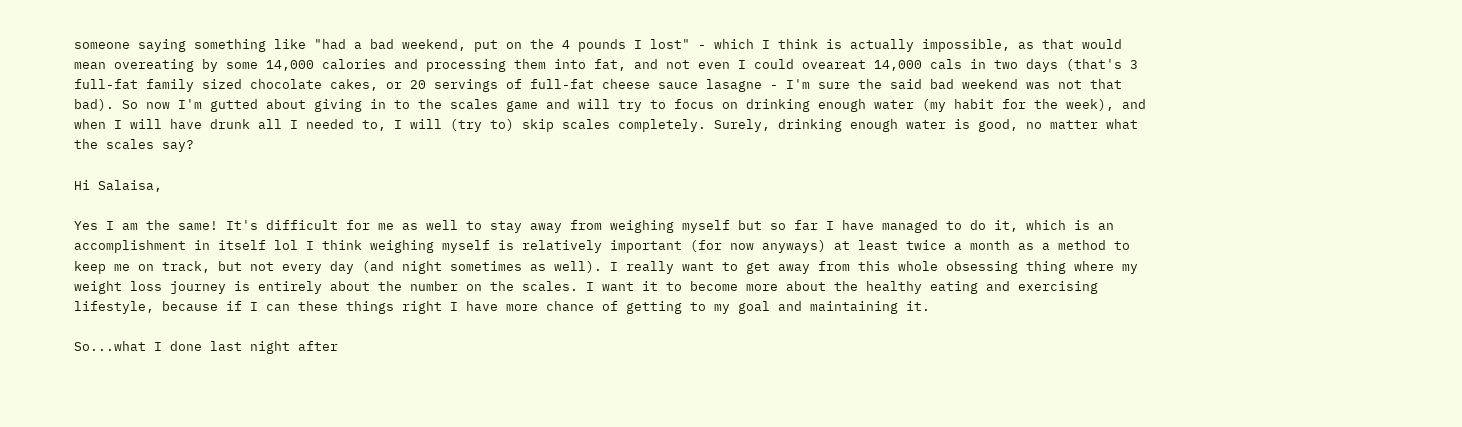someone saying something like "had a bad weekend, put on the 4 pounds I lost" - which I think is actually impossible, as that would mean overeating by some 14,000 calories and processing them into fat, and not even I could oveareat 14,000 cals in two days (that's 3 full-fat family sized chocolate cakes, or 20 servings of full-fat cheese sauce lasagne - I'm sure the said bad weekend was not that bad). So now I'm gutted about giving in to the scales game and will try to focus on drinking enough water (my habit for the week), and when I will have drunk all I needed to, I will (try to) skip scales completely. Surely, drinking enough water is good, no matter what the scales say?

Hi Salaisa,

Yes I am the same! It's difficult for me as well to stay away from weighing myself but so far I have managed to do it, which is an accomplishment in itself lol I think weighing myself is relatively important (for now anyways) at least twice a month as a method to keep me on track, but not every day (and night sometimes as well). I really want to get away from this whole obsessing thing where my weight loss journey is entirely about the number on the scales. I want it to become more about the healthy eating and exercising lifestyle, because if I can these things right I have more chance of getting to my goal and maintaining it.

So...what I done last night after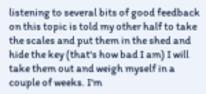listening to several bits of good feedback on this topic is told my other half to take the scales and put them in the shed and hide the key (that's how bad I am) I will take them out and weigh myself in a couple of weeks. I'm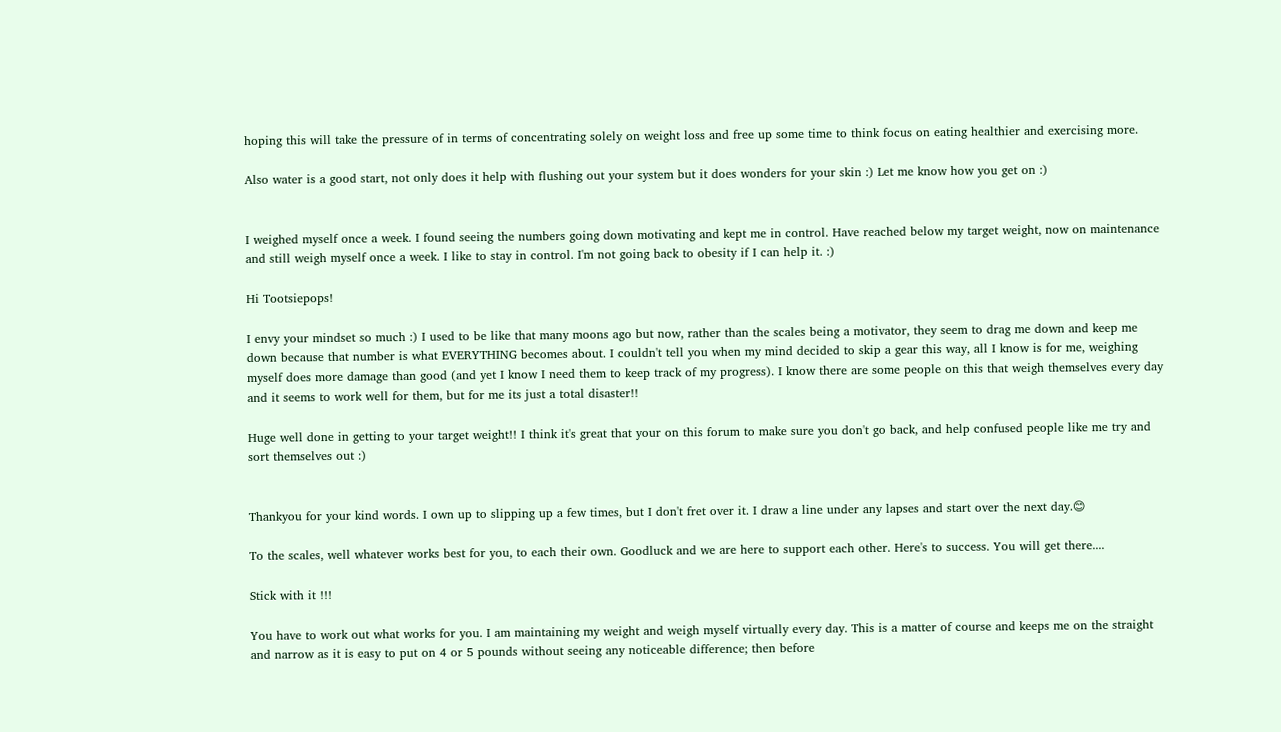hoping this will take the pressure of in terms of concentrating solely on weight loss and free up some time to think focus on eating healthier and exercising more.

Also water is a good start, not only does it help with flushing out your system but it does wonders for your skin :) Let me know how you get on :)


I weighed myself once a week. I found seeing the numbers going down motivating and kept me in control. Have reached below my target weight, now on maintenance and still weigh myself once a week. I like to stay in control. I'm not going back to obesity if I can help it. :)

Hi Tootsiepops!

I envy your mindset so much :) I used to be like that many moons ago but now, rather than the scales being a motivator, they seem to drag me down and keep me down because that number is what EVERYTHING becomes about. I couldn't tell you when my mind decided to skip a gear this way, all I know is for me, weighing myself does more damage than good (and yet I know I need them to keep track of my progress). I know there are some people on this that weigh themselves every day and it seems to work well for them, but for me its just a total disaster!!

Huge well done in getting to your target weight!! I think it's great that your on this forum to make sure you don't go back, and help confused people like me try and sort themselves out :)


Thankyou for your kind words. I own up to slipping up a few times, but I don't fret over it. I draw a line under any lapses and start over the next day.😊

To the scales, well whatever works best for you, to each their own. Goodluck and we are here to support each other. Here's to success. You will get there....

Stick with it !!!

You have to work out what works for you. I am maintaining my weight and weigh myself virtually every day. This is a matter of course and keeps me on the straight and narrow as it is easy to put on 4 or 5 pounds without seeing any noticeable difference; then before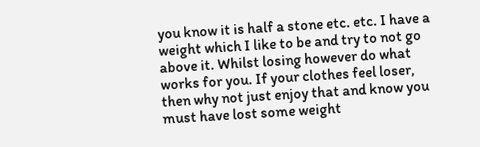you know it is half a stone etc. etc. I have a weight which I like to be and try to not go above it. Whilst losing however do what works for you. If your clothes feel loser, then why not just enjoy that and know you must have lost some weight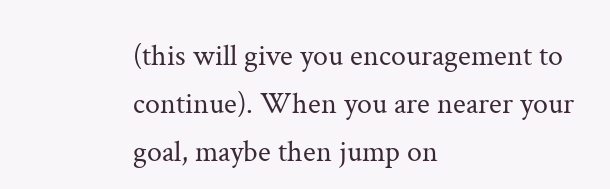(this will give you encouragement to continue). When you are nearer your goal, maybe then jump on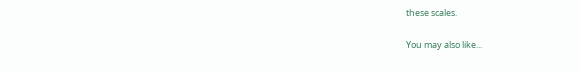these scales.

You may also like...